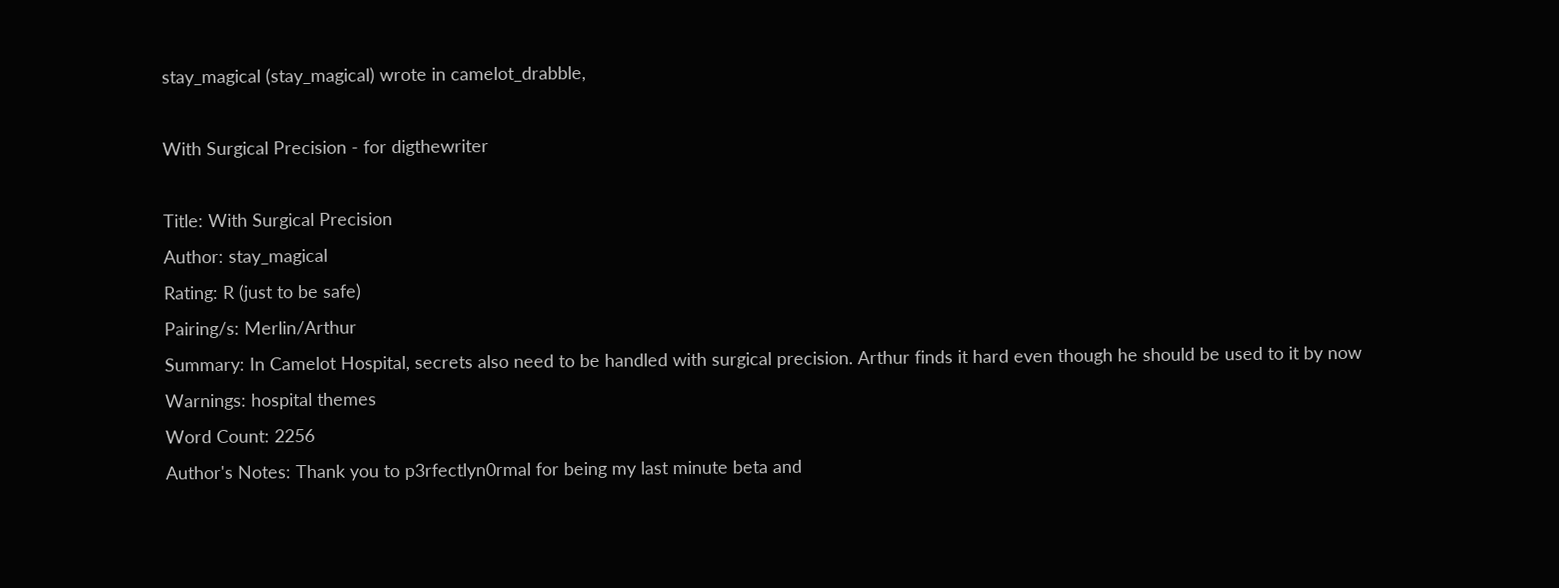stay_magical (stay_magical) wrote in camelot_drabble,

With Surgical Precision - for digthewriter

Title: With Surgical Precision
Author: stay_magical
Rating: R (just to be safe)
Pairing/s: Merlin/Arthur
Summary: In Camelot Hospital, secrets also need to be handled with surgical precision. Arthur finds it hard even though he should be used to it by now
Warnings: hospital themes
Word Count: 2256
Author's Notes: Thank you to p3rfectlyn0rmal for being my last minute beta and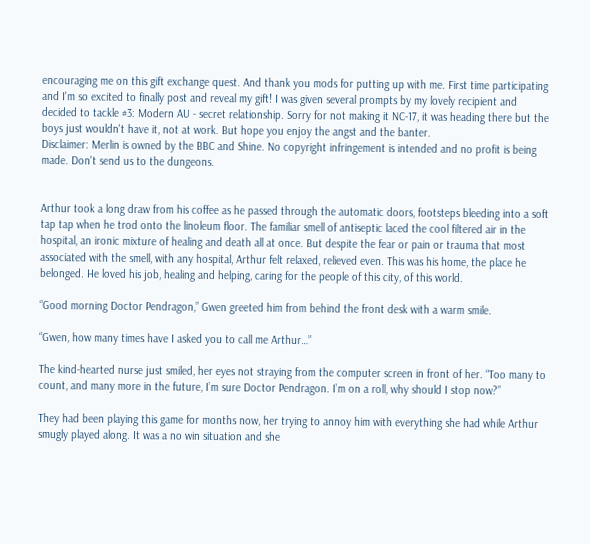encouraging me on this gift exchange quest. And thank you mods for putting up with me. First time participating and I'm so excited to finally post and reveal my gift! I was given several prompts by my lovely recipient and decided to tackle #3: Modern AU - secret relationship. Sorry for not making it NC-17, it was heading there but the boys just wouldn't have it, not at work. But hope you enjoy the angst and the banter.
Disclaimer: Merlin is owned by the BBC and Shine. No copyright infringement is intended and no profit is being made. Don't send us to the dungeons.


Arthur took a long draw from his coffee as he passed through the automatic doors, footsteps bleeding into a soft tap tap when he trod onto the linoleum floor. The familiar smell of antiseptic laced the cool filtered air in the hospital, an ironic mixture of healing and death all at once. But despite the fear or pain or trauma that most associated with the smell, with any hospital, Arthur felt relaxed, relieved even. This was his home, the place he belonged. He loved his job, healing and helping, caring for the people of this city, of this world.

“Good morning Doctor Pendragon,” Gwen greeted him from behind the front desk with a warm smile.

“Gwen, how many times have I asked you to call me Arthur…”

The kind-hearted nurse just smiled, her eyes not straying from the computer screen in front of her. “Too many to count, and many more in the future, I’m sure Doctor Pendragon. I’m on a roll, why should I stop now?”

They had been playing this game for months now, her trying to annoy him with everything she had while Arthur smugly played along. It was a no win situation and she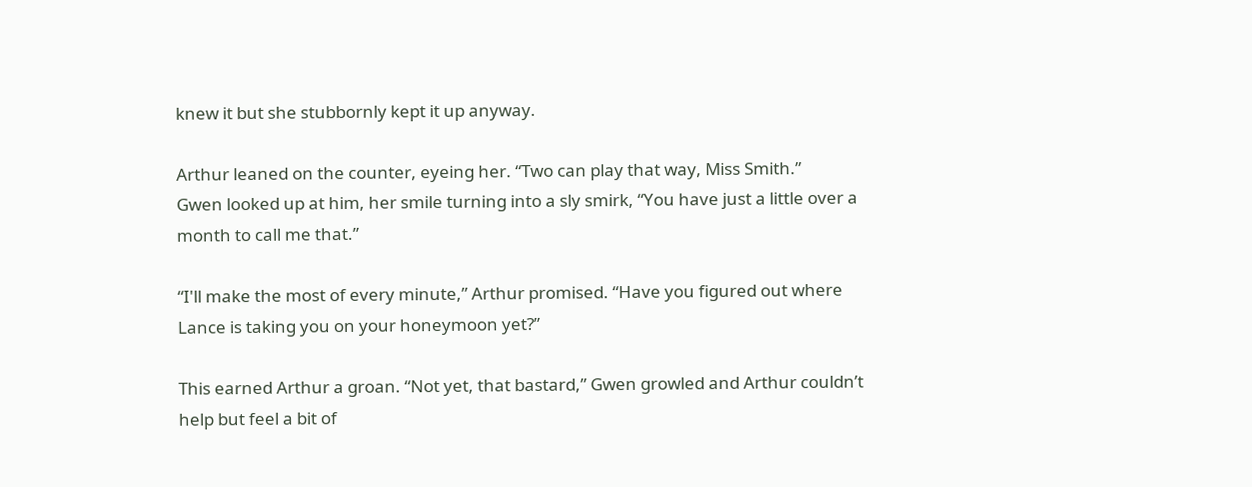knew it but she stubbornly kept it up anyway.

Arthur leaned on the counter, eyeing her. “Two can play that way, Miss Smith.”
Gwen looked up at him, her smile turning into a sly smirk, “You have just a little over a month to call me that.”

“I'll make the most of every minute,” Arthur promised. “Have you figured out where Lance is taking you on your honeymoon yet?”

This earned Arthur a groan. “Not yet, that bastard,” Gwen growled and Arthur couldn’t help but feel a bit of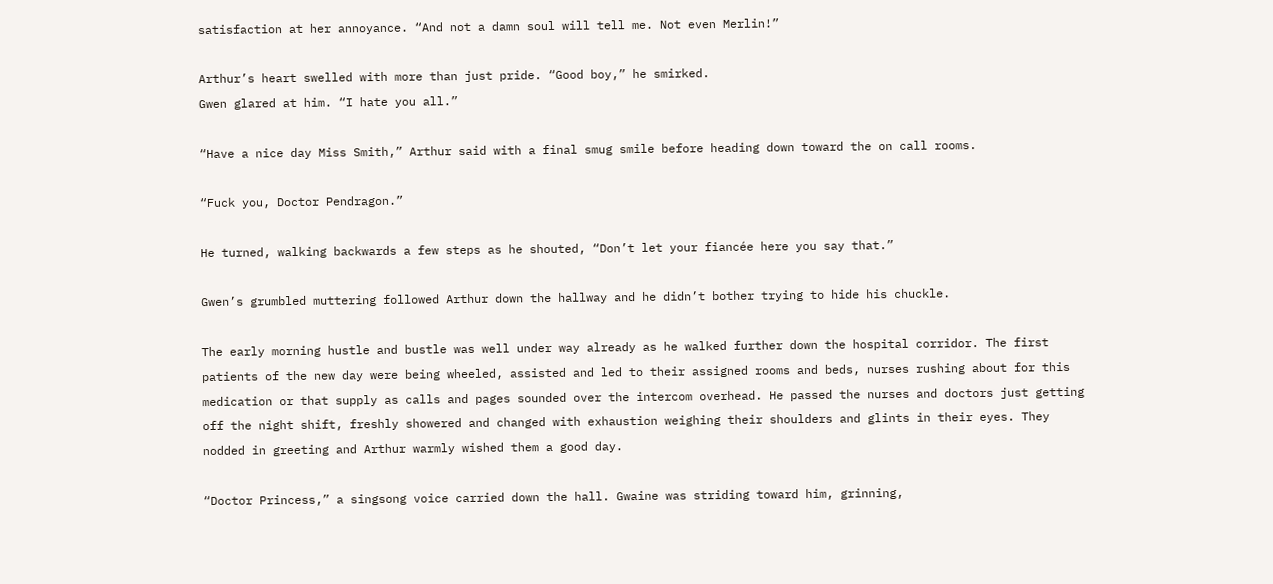satisfaction at her annoyance. “And not a damn soul will tell me. Not even Merlin!”

Arthur’s heart swelled with more than just pride. “Good boy,” he smirked.
Gwen glared at him. “I hate you all.”

“Have a nice day Miss Smith,” Arthur said with a final smug smile before heading down toward the on call rooms.

“Fuck you, Doctor Pendragon.”

He turned, walking backwards a few steps as he shouted, “Don’t let your fiancée here you say that.”

Gwen’s grumbled muttering followed Arthur down the hallway and he didn’t bother trying to hide his chuckle.

The early morning hustle and bustle was well under way already as he walked further down the hospital corridor. The first patients of the new day were being wheeled, assisted and led to their assigned rooms and beds, nurses rushing about for this medication or that supply as calls and pages sounded over the intercom overhead. He passed the nurses and doctors just getting off the night shift, freshly showered and changed with exhaustion weighing their shoulders and glints in their eyes. They nodded in greeting and Arthur warmly wished them a good day.

“Doctor Princess,” a singsong voice carried down the hall. Gwaine was striding toward him, grinning,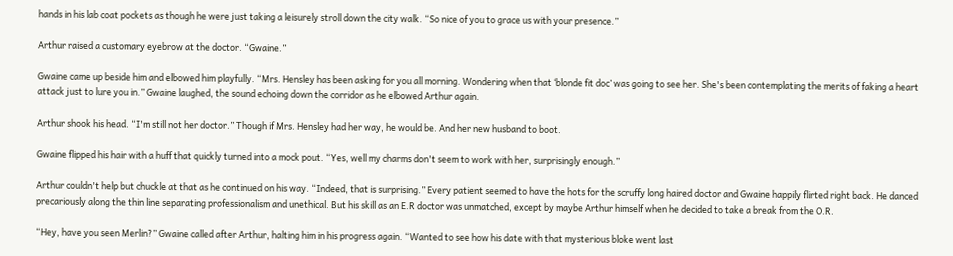hands in his lab coat pockets as though he were just taking a leisurely stroll down the city walk. “So nice of you to grace us with your presence.”

Arthur raised a customary eyebrow at the doctor. “Gwaine.”

Gwaine came up beside him and elbowed him playfully. “Mrs. Hensley has been asking for you all morning. Wondering when that ‘blonde fit doc’ was going to see her. She's been contemplating the merits of faking a heart attack just to lure you in.” Gwaine laughed, the sound echoing down the corridor as he elbowed Arthur again.

Arthur shook his head. “I'm still not her doctor.” Though if Mrs. Hensley had her way, he would be. And her new husband to boot.

Gwaine flipped his hair with a huff that quickly turned into a mock pout. “Yes, well my charms don't seem to work with her, surprisingly enough.”

Arthur couldn't help but chuckle at that as he continued on his way. “Indeed, that is surprising.” Every patient seemed to have the hots for the scruffy long haired doctor and Gwaine happily flirted right back. He danced precariously along the thin line separating professionalism and unethical. But his skill as an E.R doctor was unmatched, except by maybe Arthur himself when he decided to take a break from the O.R.

“Hey, have you seen Merlin?” Gwaine called after Arthur, halting him in his progress again. “Wanted to see how his date with that mysterious bloke went last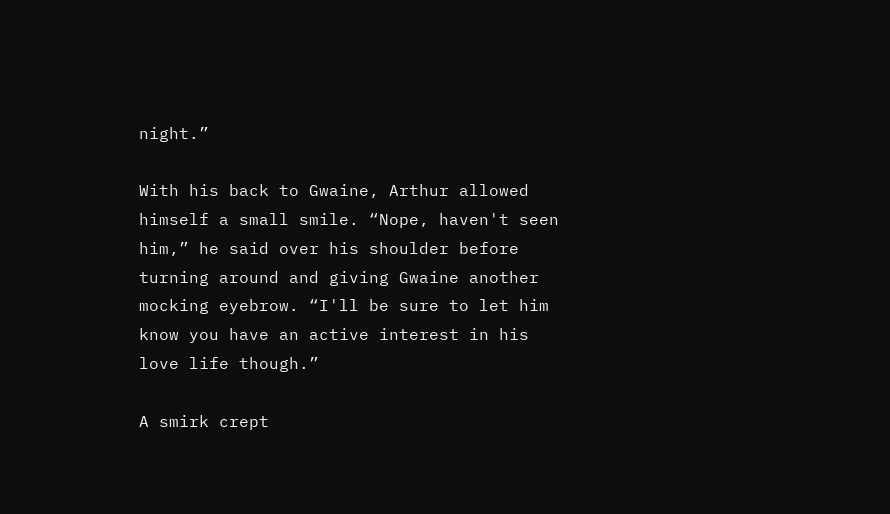night.”

With his back to Gwaine, Arthur allowed himself a small smile. “Nope, haven't seen him,” he said over his shoulder before turning around and giving Gwaine another mocking eyebrow. “I'll be sure to let him know you have an active interest in his love life though.”

A smirk crept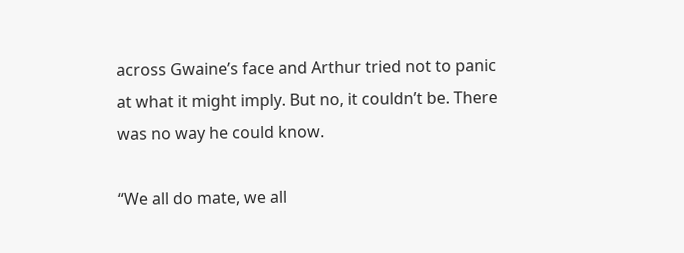across Gwaine’s face and Arthur tried not to panic at what it might imply. But no, it couldn’t be. There was no way he could know.

“We all do mate, we all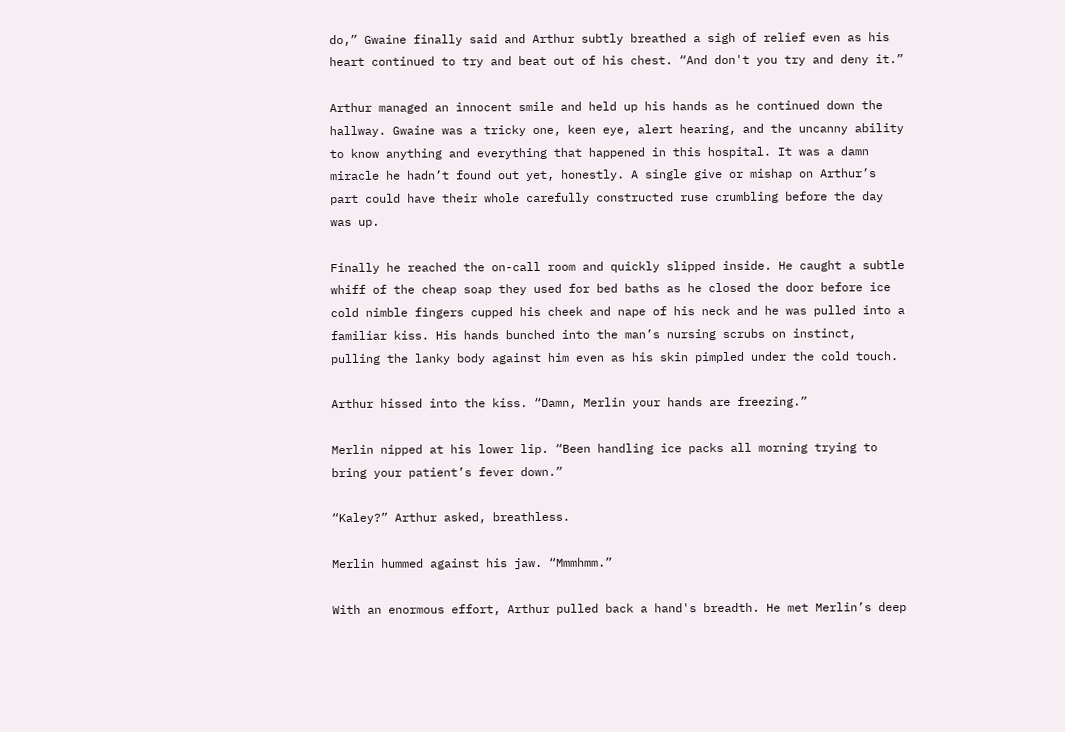do,” Gwaine finally said and Arthur subtly breathed a sigh of relief even as his heart continued to try and beat out of his chest. “And don't you try and deny it.”

Arthur managed an innocent smile and held up his hands as he continued down the hallway. Gwaine was a tricky one, keen eye, alert hearing, and the uncanny ability to know anything and everything that happened in this hospital. It was a damn miracle he hadn’t found out yet, honestly. A single give or mishap on Arthur’s part could have their whole carefully constructed ruse crumbling before the day was up.

Finally he reached the on-call room and quickly slipped inside. He caught a subtle whiff of the cheap soap they used for bed baths as he closed the door before ice cold nimble fingers cupped his cheek and nape of his neck and he was pulled into a familiar kiss. His hands bunched into the man’s nursing scrubs on instinct, pulling the lanky body against him even as his skin pimpled under the cold touch.

Arthur hissed into the kiss. “Damn, Merlin your hands are freezing.”

Merlin nipped at his lower lip. “Been handling ice packs all morning trying to bring your patient’s fever down.”

“Kaley?” Arthur asked, breathless.

Merlin hummed against his jaw. “Mmmhmm.”

With an enormous effort, Arthur pulled back a hand's breadth. He met Merlin’s deep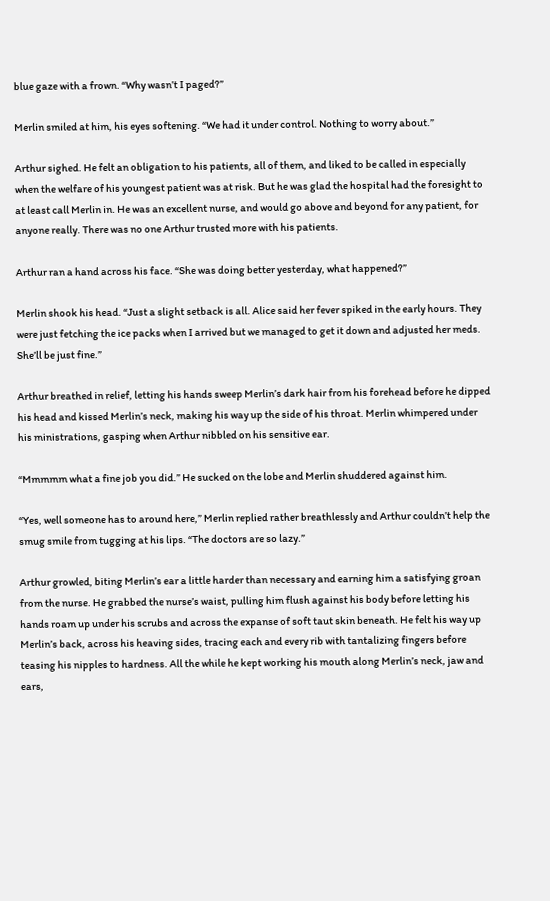blue gaze with a frown. “Why wasn’t I paged?”

Merlin smiled at him, his eyes softening. “We had it under control. Nothing to worry about.”

Arthur sighed. He felt an obligation to his patients, all of them, and liked to be called in especially when the welfare of his youngest patient was at risk. But he was glad the hospital had the foresight to at least call Merlin in. He was an excellent nurse, and would go above and beyond for any patient, for anyone really. There was no one Arthur trusted more with his patients.

Arthur ran a hand across his face. “She was doing better yesterday, what happened?”

Merlin shook his head. “Just a slight setback is all. Alice said her fever spiked in the early hours. They were just fetching the ice packs when I arrived but we managed to get it down and adjusted her meds. She’ll be just fine.”

Arthur breathed in relief, letting his hands sweep Merlin’s dark hair from his forehead before he dipped his head and kissed Merlin’s neck, making his way up the side of his throat. Merlin whimpered under his ministrations, gasping when Arthur nibbled on his sensitive ear.

“Mmmmm what a fine job you did.” He sucked on the lobe and Merlin shuddered against him.

“Yes, well someone has to around here,” Merlin replied rather breathlessly and Arthur couldn’t help the smug smile from tugging at his lips. “The doctors are so lazy.”

Arthur growled, biting Merlin’s ear a little harder than necessary and earning him a satisfying groan from the nurse. He grabbed the nurse’s waist, pulling him flush against his body before letting his hands roam up under his scrubs and across the expanse of soft taut skin beneath. He felt his way up Merlin’s back, across his heaving sides, tracing each and every rib with tantalizing fingers before teasing his nipples to hardness. All the while he kept working his mouth along Merlin’s neck, jaw and ears,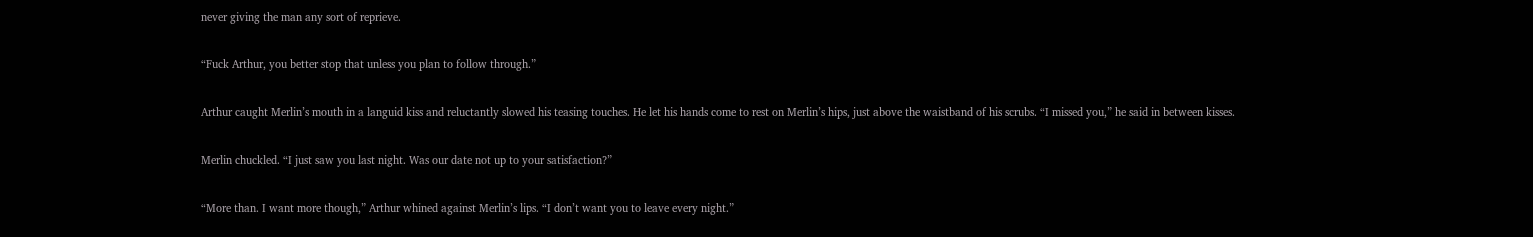never giving the man any sort of reprieve.

“Fuck Arthur, you better stop that unless you plan to follow through.”

Arthur caught Merlin’s mouth in a languid kiss and reluctantly slowed his teasing touches. He let his hands come to rest on Merlin’s hips, just above the waistband of his scrubs. “I missed you,” he said in between kisses.

Merlin chuckled. “I just saw you last night. Was our date not up to your satisfaction?”

“More than. I want more though,” Arthur whined against Merlin’s lips. “I don’t want you to leave every night.”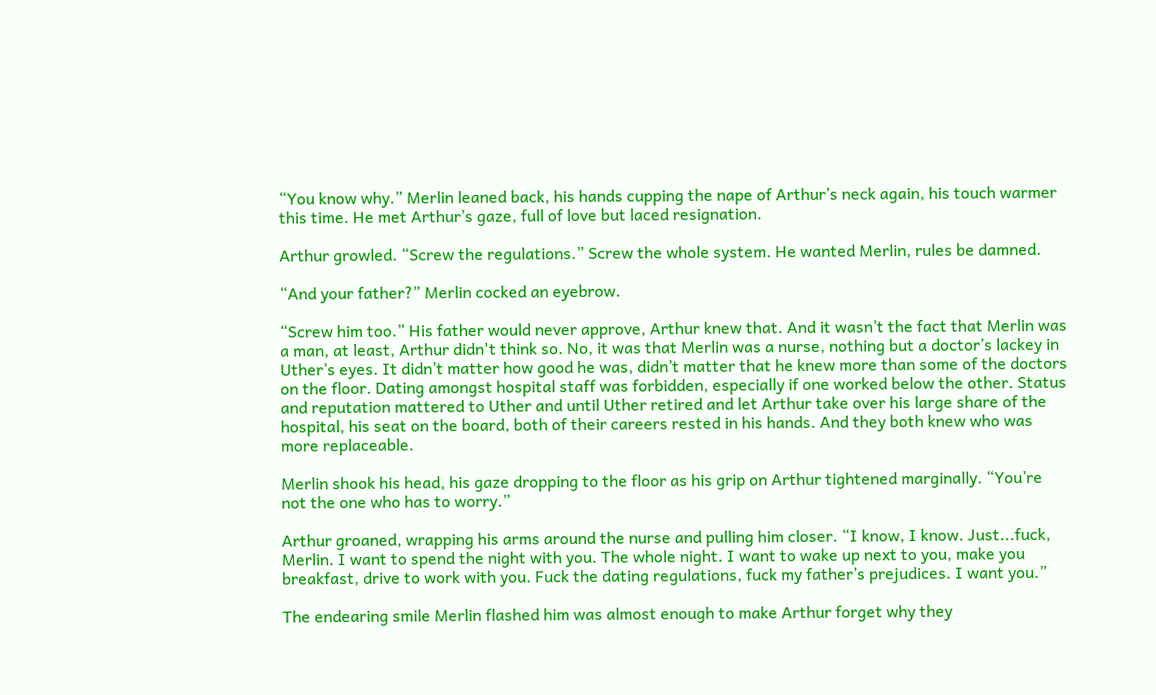“You know why.” Merlin leaned back, his hands cupping the nape of Arthur’s neck again, his touch warmer this time. He met Arthur’s gaze, full of love but laced resignation.

Arthur growled. “Screw the regulations.” Screw the whole system. He wanted Merlin, rules be damned.

“And your father?” Merlin cocked an eyebrow.

“Screw him too.” His father would never approve, Arthur knew that. And it wasn’t the fact that Merlin was a man, at least, Arthur didn't think so. No, it was that Merlin was a nurse, nothing but a doctor’s lackey in Uther’s eyes. It didn’t matter how good he was, didn’t matter that he knew more than some of the doctors on the floor. Dating amongst hospital staff was forbidden, especially if one worked below the other. Status and reputation mattered to Uther and until Uther retired and let Arthur take over his large share of the hospital, his seat on the board, both of their careers rested in his hands. And they both knew who was more replaceable.

Merlin shook his head, his gaze dropping to the floor as his grip on Arthur tightened marginally. “You’re not the one who has to worry.”

Arthur groaned, wrapping his arms around the nurse and pulling him closer. “I know, I know. Just...fuck, Merlin. I want to spend the night with you. The whole night. I want to wake up next to you, make you breakfast, drive to work with you. Fuck the dating regulations, fuck my father’s prejudices. I want you.”

The endearing smile Merlin flashed him was almost enough to make Arthur forget why they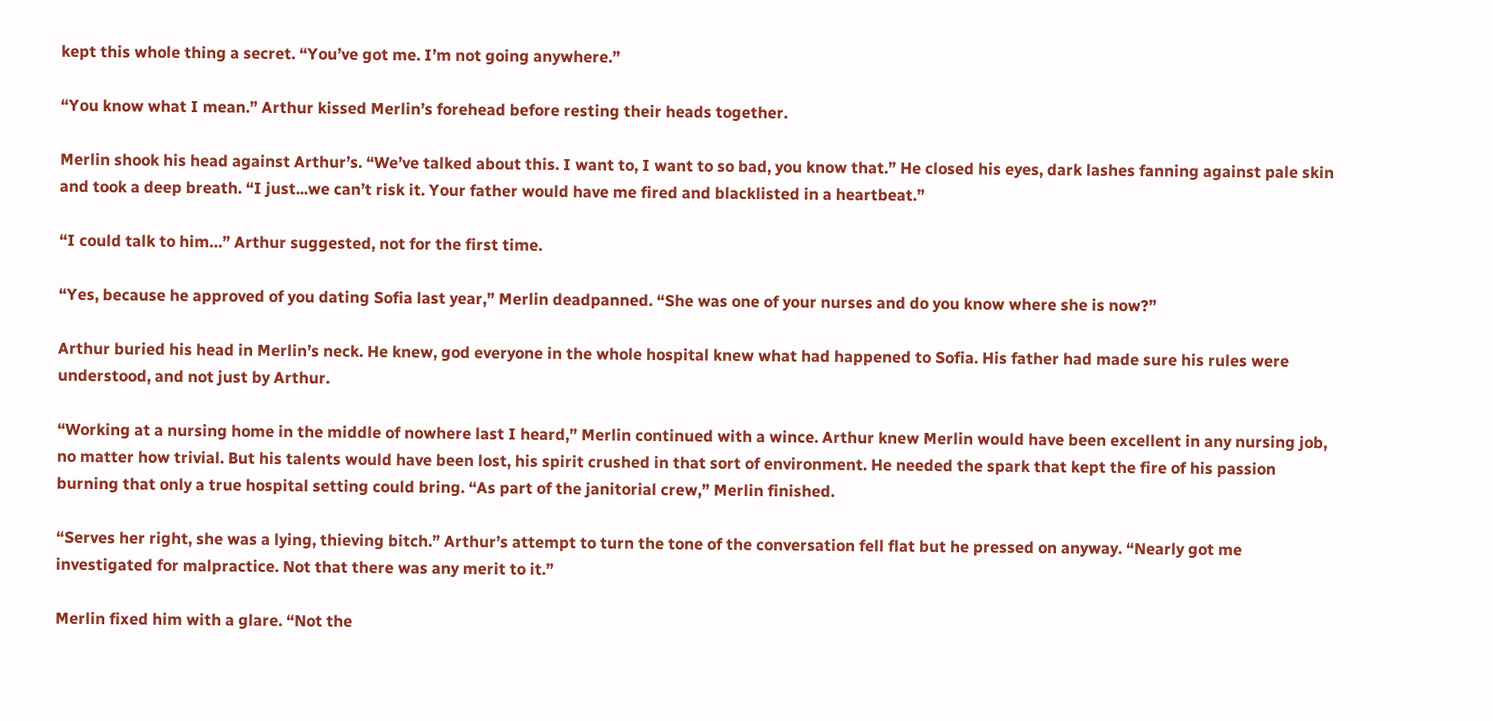kept this whole thing a secret. “You’ve got me. I’m not going anywhere.”

“You know what I mean.” Arthur kissed Merlin’s forehead before resting their heads together.

Merlin shook his head against Arthur’s. “We’ve talked about this. I want to, I want to so bad, you know that.” He closed his eyes, dark lashes fanning against pale skin and took a deep breath. “I just...we can’t risk it. Your father would have me fired and blacklisted in a heartbeat.”

“I could talk to him…” Arthur suggested, not for the first time.

“Yes, because he approved of you dating Sofia last year,” Merlin deadpanned. “She was one of your nurses and do you know where she is now?”

Arthur buried his head in Merlin’s neck. He knew, god everyone in the whole hospital knew what had happened to Sofia. His father had made sure his rules were understood, and not just by Arthur.

“Working at a nursing home in the middle of nowhere last I heard,” Merlin continued with a wince. Arthur knew Merlin would have been excellent in any nursing job, no matter how trivial. But his talents would have been lost, his spirit crushed in that sort of environment. He needed the spark that kept the fire of his passion burning that only a true hospital setting could bring. “As part of the janitorial crew,” Merlin finished.

“Serves her right, she was a lying, thieving bitch.” Arthur’s attempt to turn the tone of the conversation fell flat but he pressed on anyway. “Nearly got me investigated for malpractice. Not that there was any merit to it.”

Merlin fixed him with a glare. “Not the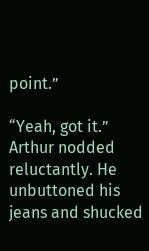point.”

“Yeah, got it.” Arthur nodded reluctantly. He unbuttoned his jeans and shucked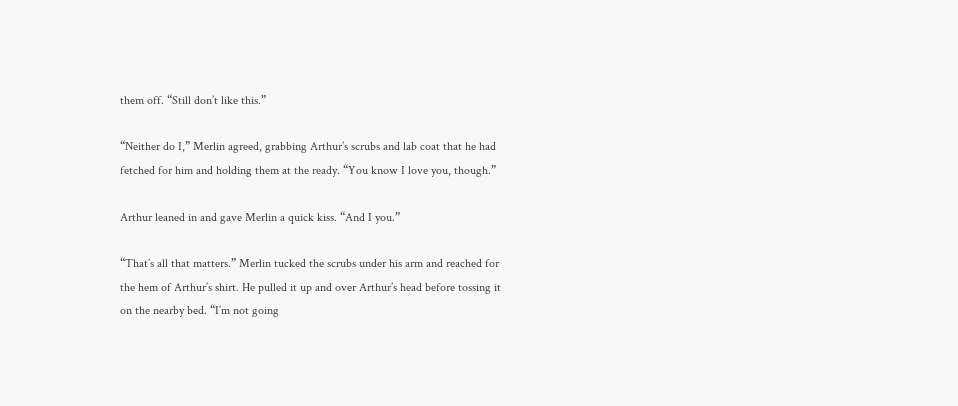them off. “Still don’t like this.”

“Neither do I,” Merlin agreed, grabbing Arthur’s scrubs and lab coat that he had fetched for him and holding them at the ready. “You know I love you, though.”

Arthur leaned in and gave Merlin a quick kiss. “And I you.”

“That’s all that matters.” Merlin tucked the scrubs under his arm and reached for the hem of Arthur’s shirt. He pulled it up and over Arthur’s head before tossing it on the nearby bed. “I’m not going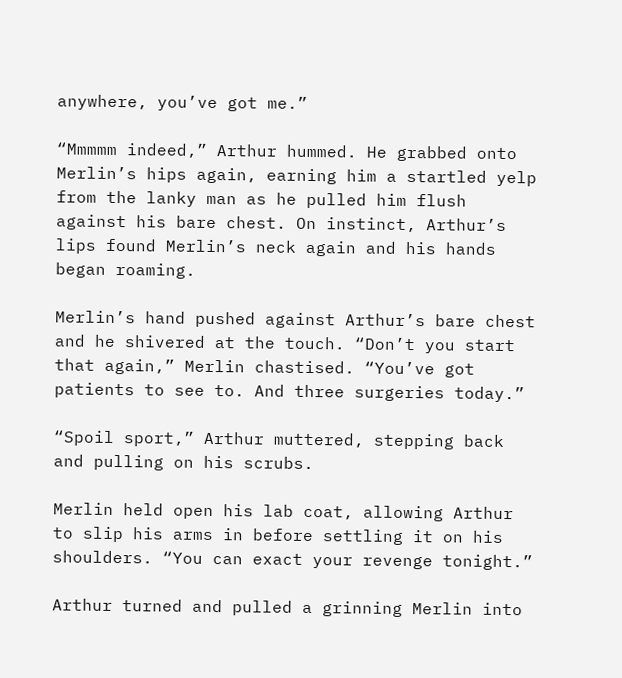anywhere, you’ve got me.”

“Mmmmm indeed,” Arthur hummed. He grabbed onto Merlin’s hips again, earning him a startled yelp from the lanky man as he pulled him flush against his bare chest. On instinct, Arthur’s lips found Merlin’s neck again and his hands began roaming.

Merlin’s hand pushed against Arthur’s bare chest and he shivered at the touch. “Don’t you start that again,” Merlin chastised. “You’ve got patients to see to. And three surgeries today.”

“Spoil sport,” Arthur muttered, stepping back and pulling on his scrubs.

Merlin held open his lab coat, allowing Arthur to slip his arms in before settling it on his shoulders. “You can exact your revenge tonight.”

Arthur turned and pulled a grinning Merlin into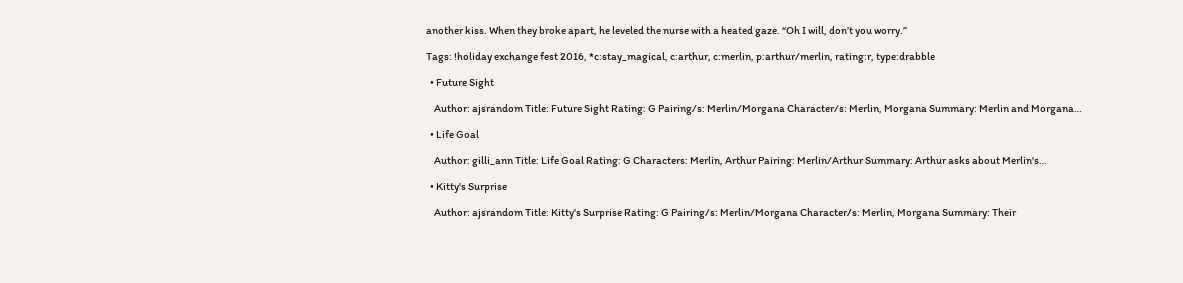another kiss. When they broke apart, he leveled the nurse with a heated gaze. “Oh I will, don’t you worry.”

Tags: !holiday exchange fest 2016, *c:stay_magical, c:arthur, c:merlin, p:arthur/merlin, rating:r, type:drabble

  • Future Sight

    Author: ajsrandom Title: Future Sight Rating: G Pairing/s: Merlin/Morgana Character/s: Merlin, Morgana Summary: Merlin and Morgana…

  • Life Goal

    Author: gilli_ann Title: Life Goal Rating: G Characters: Merlin, Arthur Pairing: Merlin/Arthur Summary: Arthur asks about Merlin's…

  • Kitty's Surprise

    Author: ajsrandom Title: Kitty's Surprise Rating: G Pairing/s: Merlin/Morgana Character/s: Merlin, Morgana Summary: Their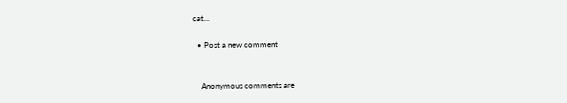cat…

  • Post a new comment


    Anonymous comments are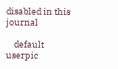disabled in this journal

    default userpic